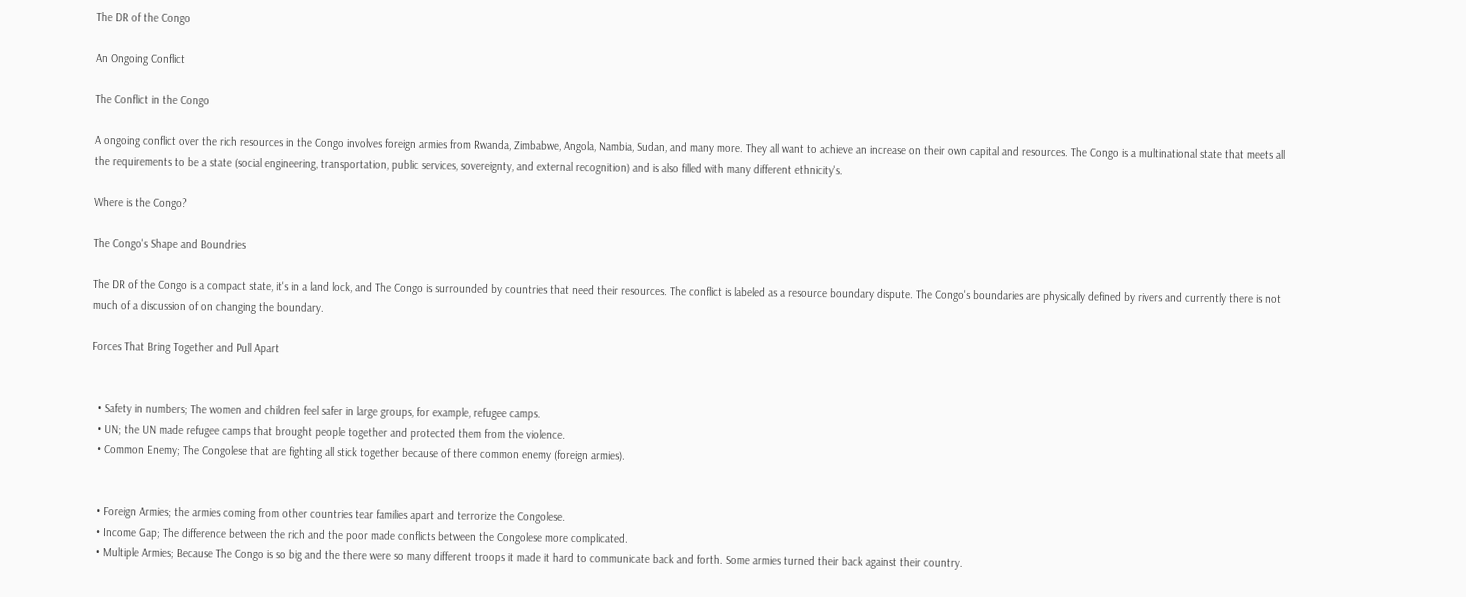The DR of the Congo

An Ongoing Conflict

The Conflict in the Congo

A ongoing conflict over the rich resources in the Congo involves foreign armies from Rwanda, Zimbabwe, Angola, Nambia, Sudan, and many more. They all want to achieve an increase on their own capital and resources. The Congo is a multinational state that meets all the requirements to be a state (social engineering, transportation, public services, sovereignty, and external recognition) and is also filled with many different ethnicity's.

Where is the Congo?

The Congo's Shape and Boundries

The DR of the Congo is a compact state, it's in a land lock, and The Congo is surrounded by countries that need their resources. The conflict is labeled as a resource boundary dispute. The Congo's boundaries are physically defined by rivers and currently there is not much of a discussion of on changing the boundary.

Forces That Bring Together and Pull Apart


  • Safety in numbers; The women and children feel safer in large groups, for example, refugee camps.
  • UN; the UN made refugee camps that brought people together and protected them from the violence.
  • Common Enemy; The Congolese that are fighting all stick together because of there common enemy (foreign armies).


  • Foreign Armies; the armies coming from other countries tear families apart and terrorize the Congolese.
  • Income Gap; The difference between the rich and the poor made conflicts between the Congolese more complicated.
  • Multiple Armies; Because The Congo is so big and the there were so many different troops it made it hard to communicate back and forth. Some armies turned their back against their country.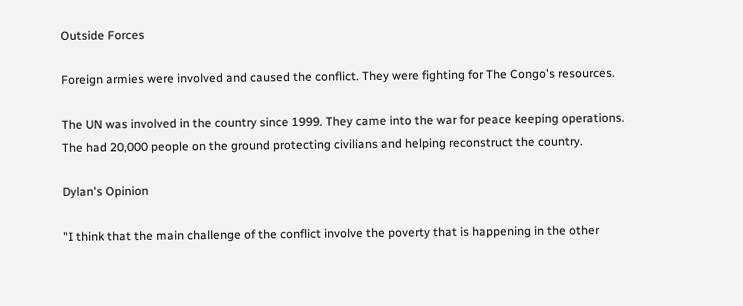Outside Forces

Foreign armies were involved and caused the conflict. They were fighting for The Congo's resources.

The UN was involved in the country since 1999. They came into the war for peace keeping operations. The had 20,000 people on the ground protecting civilians and helping reconstruct the country.

Dylan's Opinion

"I think that the main challenge of the conflict involve the poverty that is happening in the other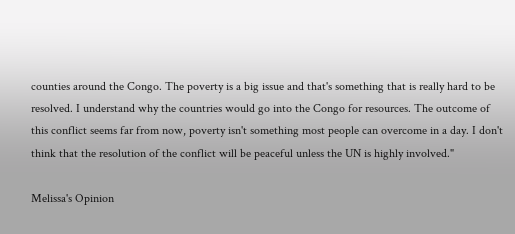counties around the Congo. The poverty is a big issue and that's something that is really hard to be resolved. I understand why the countries would go into the Congo for resources. The outcome of this conflict seems far from now, poverty isn't something most people can overcome in a day. I don't think that the resolution of the conflict will be peaceful unless the UN is highly involved."

Melissa's Opinion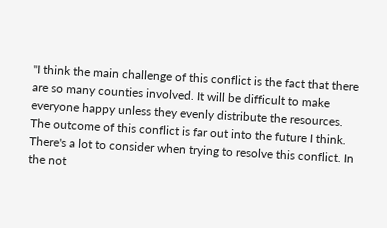"I think the main challenge of this conflict is the fact that there are so many counties involved. It will be difficult to make everyone happy unless they evenly distribute the resources. The outcome of this conflict is far out into the future I think. There's a lot to consider when trying to resolve this conflict. In the not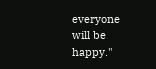everyone will be happy."